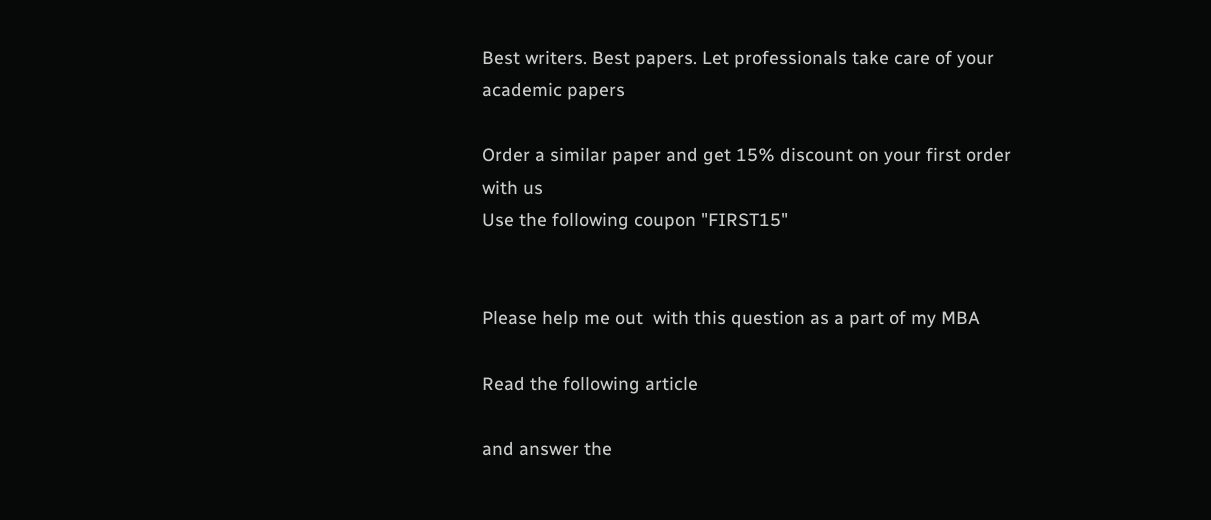Best writers. Best papers. Let professionals take care of your academic papers

Order a similar paper and get 15% discount on your first order with us
Use the following coupon "FIRST15"


Please help me out  with this question as a part of my MBA

Read the following article

and answer the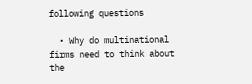following questions

  • Why do multinational firms need to think about the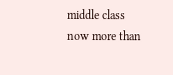middle class now more than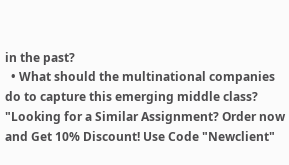in the past?
  • What should the multinational companies do to capture this emerging middle class?
"Looking for a Similar Assignment? Order now and Get 10% Discount! Use Code "Newclient"